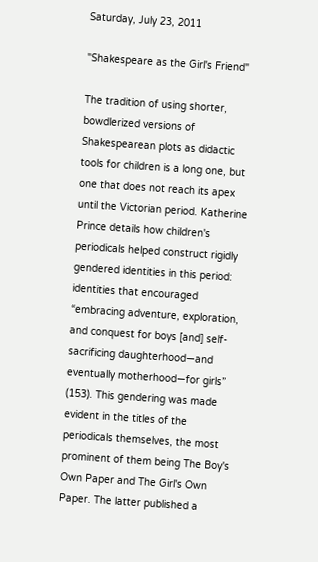Saturday, July 23, 2011

"Shakespeare as the Girl's Friend"

The tradition of using shorter, bowdlerized versions of Shakespearean plots as didactic tools for children is a long one, but one that does not reach its apex until the Victorian period. Katherine Prince details how children's periodicals helped construct rigidly gendered identities in this period: identities that encouraged “embracing adventure, exploration, and conquest for boys [and] self-sacrificing daughterhood—and eventually motherhood—for girls” (153). This gendering was made evident in the titles of the periodicals themselves, the most prominent of them being The Boy's Own Paper and The Girl's Own Paper. The latter published a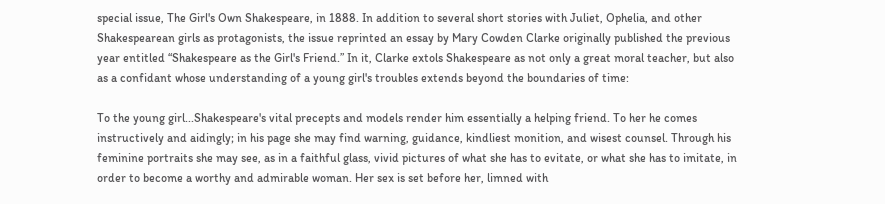special issue, The Girl's Own Shakespeare, in 1888. In addition to several short stories with Juliet, Ophelia, and other Shakespearean girls as protagonists, the issue reprinted an essay by Mary Cowden Clarke originally published the previous year entitled “Shakespeare as the Girl's Friend.” In it, Clarke extols Shakespeare as not only a great moral teacher, but also as a confidant whose understanding of a young girl's troubles extends beyond the boundaries of time:

To the young girl...Shakespeare's vital precepts and models render him essentially a helping friend. To her he comes instructively and aidingly; in his page she may find warning, guidance, kindliest monition, and wisest counsel. Through his feminine portraits she may see, as in a faithful glass, vivid pictures of what she has to evitate, or what she has to imitate, in order to become a worthy and admirable woman. Her sex is set before her, limned with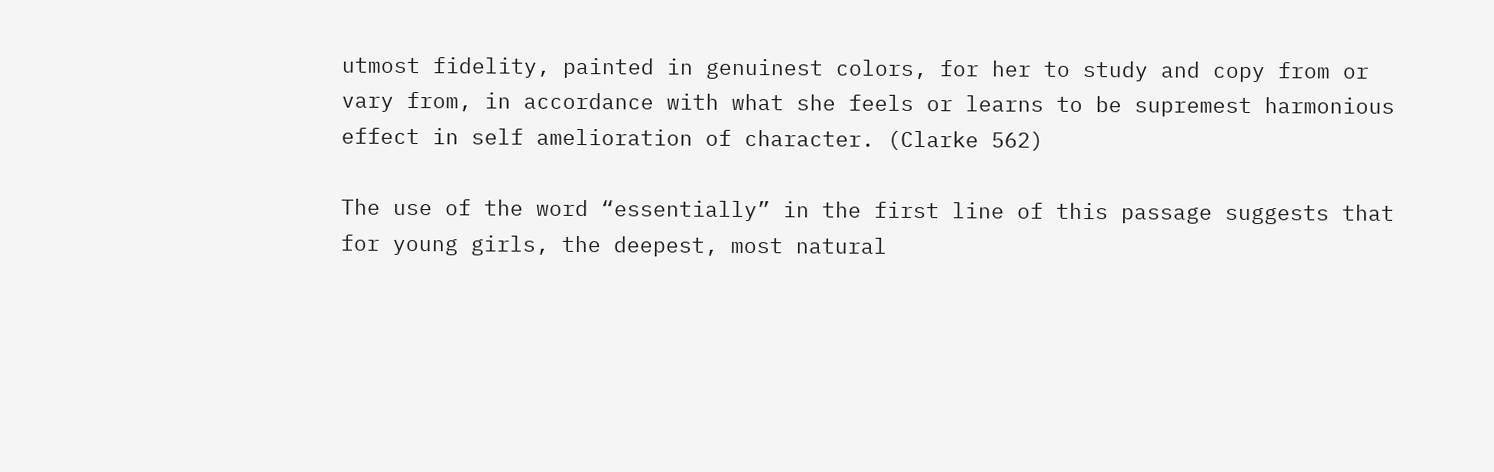utmost fidelity, painted in genuinest colors, for her to study and copy from or vary from, in accordance with what she feels or learns to be supremest harmonious effect in self amelioration of character. (Clarke 562)

The use of the word “essentially” in the first line of this passage suggests that for young girls, the deepest, most natural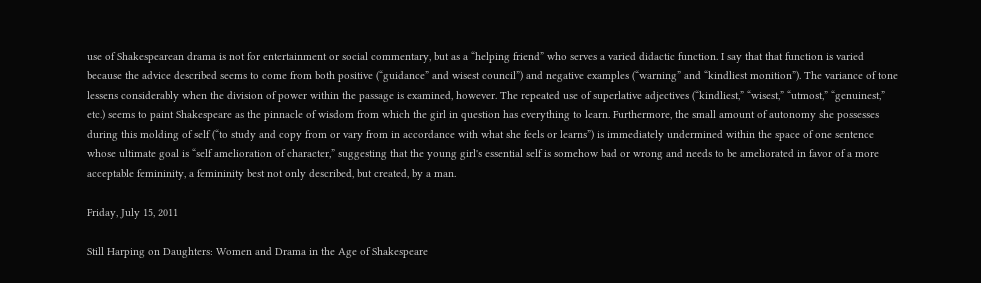use of Shakespearean drama is not for entertainment or social commentary, but as a “helping friend” who serves a varied didactic function. I say that that function is varied because the advice described seems to come from both positive (“guidance” and wisest council”) and negative examples (“warning” and “kindliest monition”). The variance of tone lessens considerably when the division of power within the passage is examined, however. The repeated use of superlative adjectives (“kindliest,” “wisest,” “utmost,” “genuinest,” etc.) seems to paint Shakespeare as the pinnacle of wisdom from which the girl in question has everything to learn. Furthermore, the small amount of autonomy she possesses during this molding of self (“to study and copy from or vary from in accordance with what she feels or learns”) is immediately undermined within the space of one sentence whose ultimate goal is “self amelioration of character,” suggesting that the young girl's essential self is somehow bad or wrong and needs to be ameliorated in favor of a more acceptable femininity, a femininity best not only described, but created, by a man.

Friday, July 15, 2011

Still Harping on Daughters: Women and Drama in the Age of Shakespeare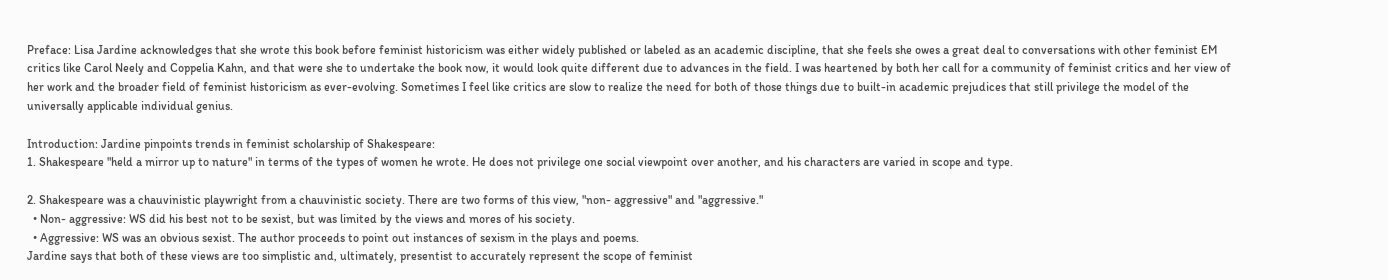Preface: Lisa Jardine acknowledges that she wrote this book before feminist historicism was either widely published or labeled as an academic discipline, that she feels she owes a great deal to conversations with other feminist EM critics like Carol Neely and Coppelia Kahn, and that were she to undertake the book now, it would look quite different due to advances in the field. I was heartened by both her call for a community of feminist critics and her view of her work and the broader field of feminist historicism as ever-evolving. Sometimes I feel like critics are slow to realize the need for both of those things due to built-in academic prejudices that still privilege the model of the universally applicable individual genius.

Introduction: Jardine pinpoints trends in feminist scholarship of Shakespeare:
1. Shakespeare "held a mirror up to nature" in terms of the types of women he wrote. He does not privilege one social viewpoint over another, and his characters are varied in scope and type.

2. Shakespeare was a chauvinistic playwright from a chauvinistic society. There are two forms of this view, "non- aggressive" and "aggressive."
  • Non- aggressive: WS did his best not to be sexist, but was limited by the views and mores of his society.
  • Aggressive: WS was an obvious sexist. The author proceeds to point out instances of sexism in the plays and poems.
Jardine says that both of these views are too simplistic and, ultimately, presentist to accurately represent the scope of feminist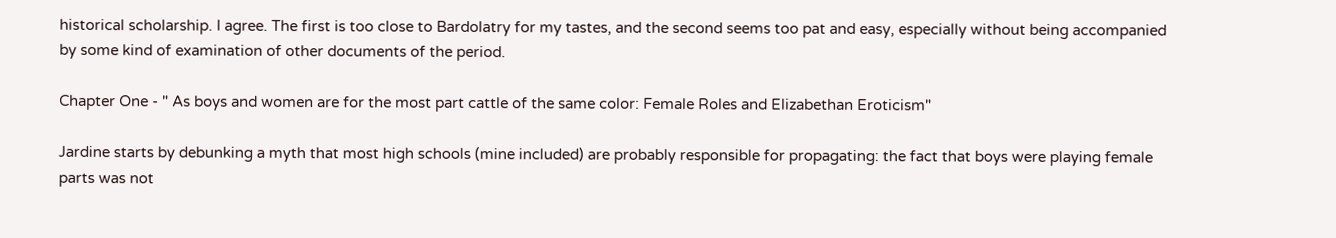historical scholarship. I agree. The first is too close to Bardolatry for my tastes, and the second seems too pat and easy, especially without being accompanied by some kind of examination of other documents of the period.

Chapter One - " As boys and women are for the most part cattle of the same color: Female Roles and Elizabethan Eroticism"

Jardine starts by debunking a myth that most high schools (mine included) are probably responsible for propagating: the fact that boys were playing female parts was not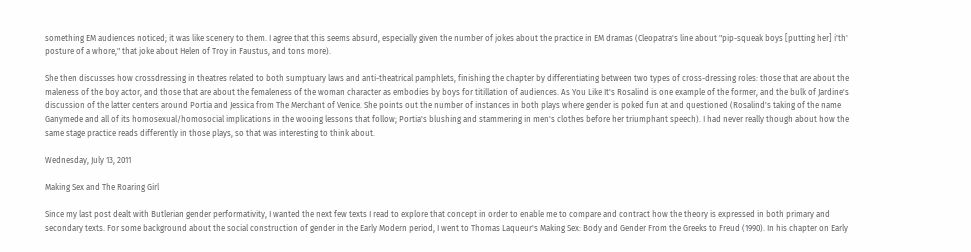something EM audiences noticed; it was like scenery to them. I agree that this seems absurd, especially given the number of jokes about the practice in EM dramas (Cleopatra's line about "pip-squeak boys [putting her] i'th' posture of a whore," that joke about Helen of Troy in Faustus, and tons more).

She then discusses how crossdressing in theatres related to both sumptuary laws and anti-theatrical pamphlets, finishing the chapter by differentiating between two types of cross-dressing roles: those that are about the maleness of the boy actor, and those that are about the femaleness of the woman character as embodies by boys for titillation of audiences. As You Like It's Rosalind is one example of the former, and the bulk of Jardine's discussion of the latter centers around Portia and Jessica from The Merchant of Venice. She points out the number of instances in both plays where gender is poked fun at and questioned (Rosalind's taking of the name Ganymede and all of its homosexual/homosocial implications in the wooing lessons that follow; Portia's blushing and stammering in men's clothes before her triumphant speech). I had never really though about how the same stage practice reads differently in those plays, so that was interesting to think about.

Wednesday, July 13, 2011

Making Sex and The Roaring Girl

Since my last post dealt with Butlerian gender performativity, I wanted the next few texts I read to explore that concept in order to enable me to compare and contract how the theory is expressed in both primary and secondary texts. For some background about the social construction of gender in the Early Modern period, I went to Thomas Laqueur's Making Sex: Body and Gender From the Greeks to Freud (1990). In his chapter on Early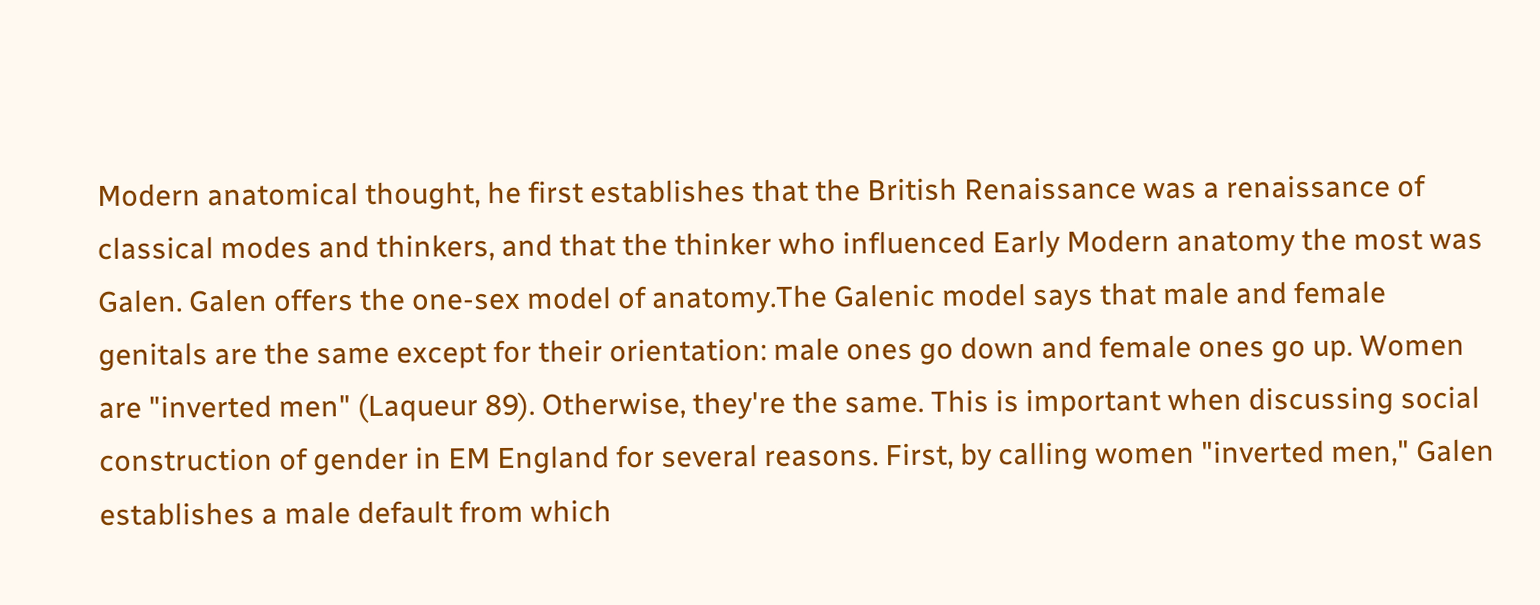Modern anatomical thought, he first establishes that the British Renaissance was a renaissance of classical modes and thinkers, and that the thinker who influenced Early Modern anatomy the most was Galen. Galen offers the one-sex model of anatomy.The Galenic model says that male and female genitals are the same except for their orientation: male ones go down and female ones go up. Women are "inverted men" (Laqueur 89). Otherwise, they're the same. This is important when discussing social construction of gender in EM England for several reasons. First, by calling women "inverted men," Galen establishes a male default from which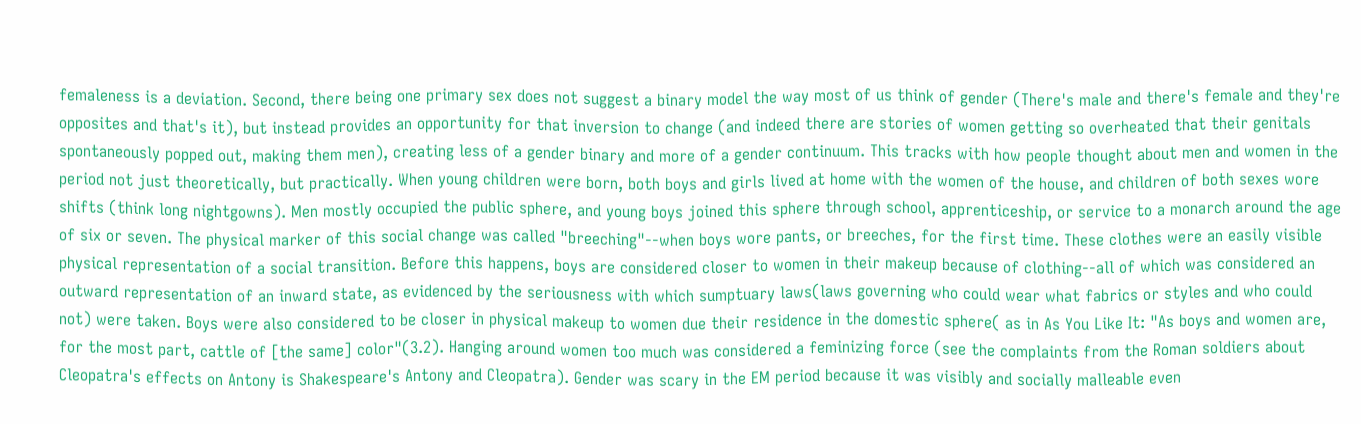femaleness is a deviation. Second, there being one primary sex does not suggest a binary model the way most of us think of gender (There's male and there's female and they're opposites and that's it), but instead provides an opportunity for that inversion to change (and indeed there are stories of women getting so overheated that their genitals spontaneously popped out, making them men), creating less of a gender binary and more of a gender continuum. This tracks with how people thought about men and women in the period not just theoretically, but practically. When young children were born, both boys and girls lived at home with the women of the house, and children of both sexes wore shifts (think long nightgowns). Men mostly occupied the public sphere, and young boys joined this sphere through school, apprenticeship, or service to a monarch around the age of six or seven. The physical marker of this social change was called "breeching"--when boys wore pants, or breeches, for the first time. These clothes were an easily visible physical representation of a social transition. Before this happens, boys are considered closer to women in their makeup because of clothing--all of which was considered an outward representation of an inward state, as evidenced by the seriousness with which sumptuary laws(laws governing who could wear what fabrics or styles and who could not) were taken. Boys were also considered to be closer in physical makeup to women due their residence in the domestic sphere( as in As You Like It: "As boys and women are, for the most part, cattle of [the same] color"(3.2). Hanging around women too much was considered a feminizing force (see the complaints from the Roman soldiers about Cleopatra's effects on Antony is Shakespeare's Antony and Cleopatra). Gender was scary in the EM period because it was visibly and socially malleable even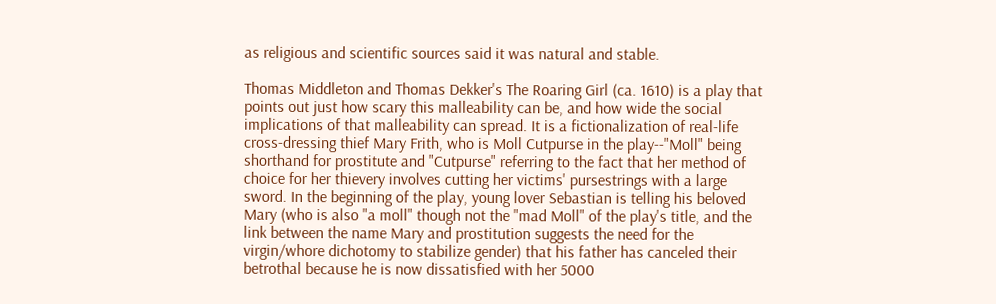as religious and scientific sources said it was natural and stable.

Thomas Middleton and Thomas Dekker's The Roaring Girl (ca. 1610) is a play that points out just how scary this malleability can be, and how wide the social implications of that malleability can spread. It is a fictionalization of real-life cross-dressing thief Mary Frith, who is Moll Cutpurse in the play--"Moll" being shorthand for prostitute and "Cutpurse" referring to the fact that her method of choice for her thievery involves cutting her victims' pursestrings with a large sword. In the beginning of the play, young lover Sebastian is telling his beloved Mary (who is also "a moll" though not the "mad Moll" of the play's title, and the link between the name Mary and prostitution suggests the need for the virgin/whore dichotomy to stabilize gender) that his father has canceled their betrothal because he is now dissatisfied with her 5000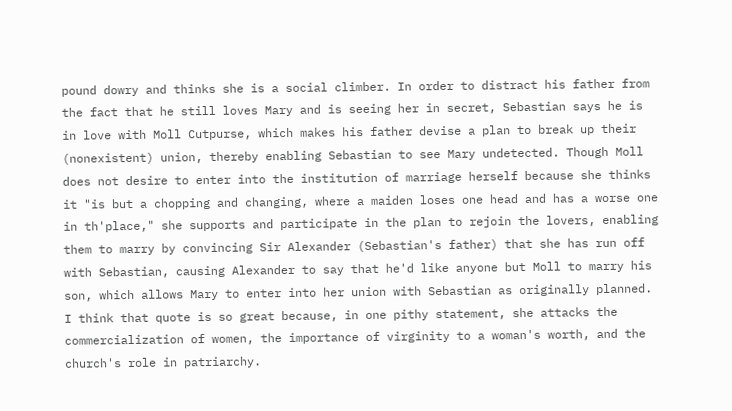pound dowry and thinks she is a social climber. In order to distract his father from the fact that he still loves Mary and is seeing her in secret, Sebastian says he is in love with Moll Cutpurse, which makes his father devise a plan to break up their (nonexistent) union, thereby enabling Sebastian to see Mary undetected. Though Moll does not desire to enter into the institution of marriage herself because she thinks it "is but a chopping and changing, where a maiden loses one head and has a worse one in th'place," she supports and participate in the plan to rejoin the lovers, enabling them to marry by convincing Sir Alexander (Sebastian's father) that she has run off with Sebastian, causing Alexander to say that he'd like anyone but Moll to marry his son, which allows Mary to enter into her union with Sebastian as originally planned. I think that quote is so great because, in one pithy statement, she attacks the commercialization of women, the importance of virginity to a woman's worth, and the church's role in patriarchy.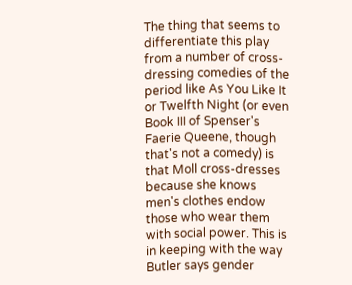The thing that seems to differentiate this play from a number of cross-dressing comedies of the period like As You Like It or Twelfth Night (or even Book III of Spenser's Faerie Queene, though that's not a comedy) is that Moll cross-dresses because she knows men's clothes endow those who wear them with social power. This is in keeping with the way Butler says gender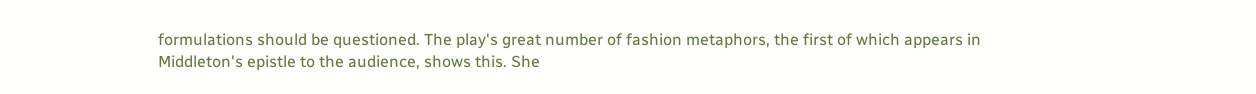formulations should be questioned. The play's great number of fashion metaphors, the first of which appears in Middleton's epistle to the audience, shows this. She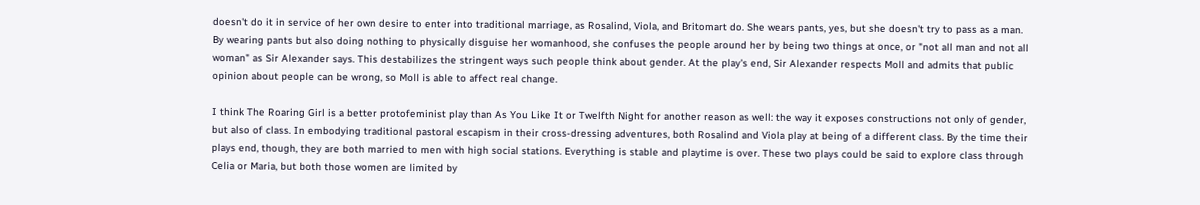doesn't do it in service of her own desire to enter into traditional marriage, as Rosalind, Viola, and Britomart do. She wears pants, yes, but she doesn't try to pass as a man. By wearing pants but also doing nothing to physically disguise her womanhood, she confuses the people around her by being two things at once, or "not all man and not all woman" as Sir Alexander says. This destabilizes the stringent ways such people think about gender. At the play's end, Sir Alexander respects Moll and admits that public opinion about people can be wrong, so Moll is able to affect real change.

I think The Roaring Girl is a better protofeminist play than As You Like It or Twelfth Night for another reason as well: the way it exposes constructions not only of gender, but also of class. In embodying traditional pastoral escapism in their cross-dressing adventures, both Rosalind and Viola play at being of a different class. By the time their plays end, though, they are both married to men with high social stations. Everything is stable and playtime is over. These two plays could be said to explore class through Celia or Maria, but both those women are limited by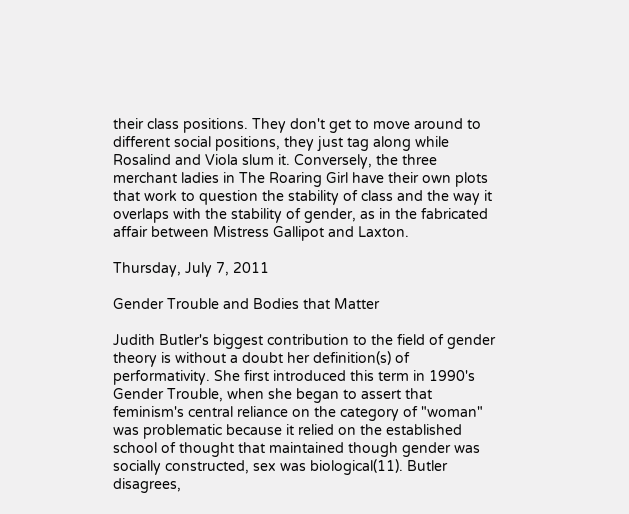their class positions. They don't get to move around to different social positions, they just tag along while Rosalind and Viola slum it. Conversely, the three merchant ladies in The Roaring Girl have their own plots that work to question the stability of class and the way it overlaps with the stability of gender, as in the fabricated affair between Mistress Gallipot and Laxton.

Thursday, July 7, 2011

Gender Trouble and Bodies that Matter

Judith Butler's biggest contribution to the field of gender theory is without a doubt her definition(s) of performativity. She first introduced this term in 1990's Gender Trouble, when she began to assert that feminism's central reliance on the category of "woman" was problematic because it relied on the established school of thought that maintained though gender was socially constructed, sex was biological(11). Butler disagrees,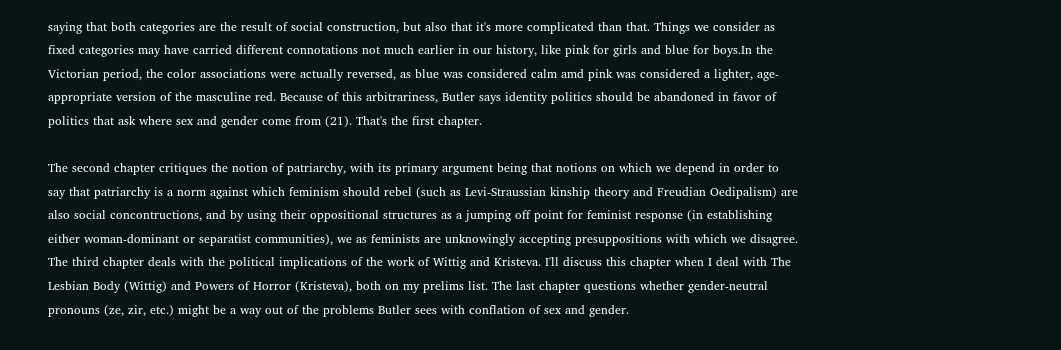saying that both categories are the result of social construction, but also that it's more complicated than that. Things we consider as fixed categories may have carried different connotations not much earlier in our history, like pink for girls and blue for boys.In the Victorian period, the color associations were actually reversed, as blue was considered calm amd pink was considered a lighter, age-appropriate version of the masculine red. Because of this arbitrariness, Butler says identity politics should be abandoned in favor of politics that ask where sex and gender come from (21). That's the first chapter.

The second chapter critiques the notion of patriarchy, with its primary argument being that notions on which we depend in order to say that patriarchy is a norm against which feminism should rebel (such as Levi-Straussian kinship theory and Freudian Oedipalism) are also social concontructions, and by using their oppositional structures as a jumping off point for feminist response (in establishing either woman-dominant or separatist communities), we as feminists are unknowingly accepting presuppositions with which we disagree. The third chapter deals with the political implications of the work of Wittig and Kristeva. I'll discuss this chapter when I deal with The Lesbian Body (Wittig) and Powers of Horror (Kristeva), both on my prelims list. The last chapter questions whether gender-neutral pronouns (ze, zir, etc.) might be a way out of the problems Butler sees with conflation of sex and gender.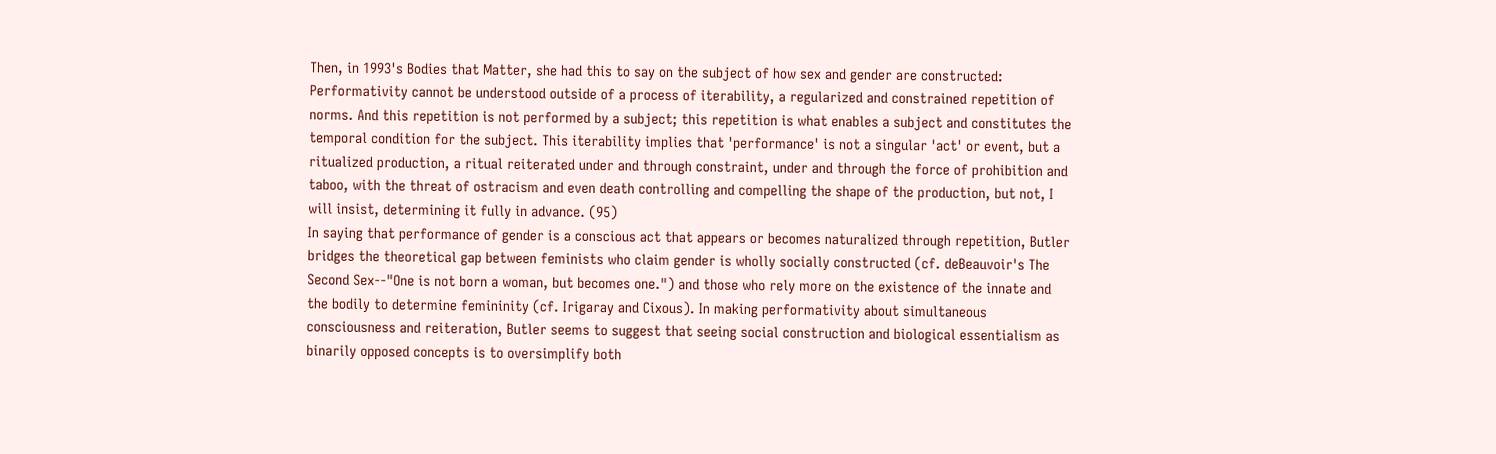Then, in 1993's Bodies that Matter, she had this to say on the subject of how sex and gender are constructed:
Performativity cannot be understood outside of a process of iterability, a regularized and constrained repetition of norms. And this repetition is not performed by a subject; this repetition is what enables a subject and constitutes the temporal condition for the subject. This iterability implies that 'performance' is not a singular 'act' or event, but a ritualized production, a ritual reiterated under and through constraint, under and through the force of prohibition and taboo, with the threat of ostracism and even death controlling and compelling the shape of the production, but not, I will insist, determining it fully in advance. (95)
In saying that performance of gender is a conscious act that appears or becomes naturalized through repetition, Butler bridges the theoretical gap between feminists who claim gender is wholly socially constructed (cf. deBeauvoir's The Second Sex--"One is not born a woman, but becomes one.") and those who rely more on the existence of the innate and the bodily to determine femininity (cf. Irigaray and Cixous). In making performativity about simultaneous consciousness and reiteration, Butler seems to suggest that seeing social construction and biological essentialism as binarily opposed concepts is to oversimplify both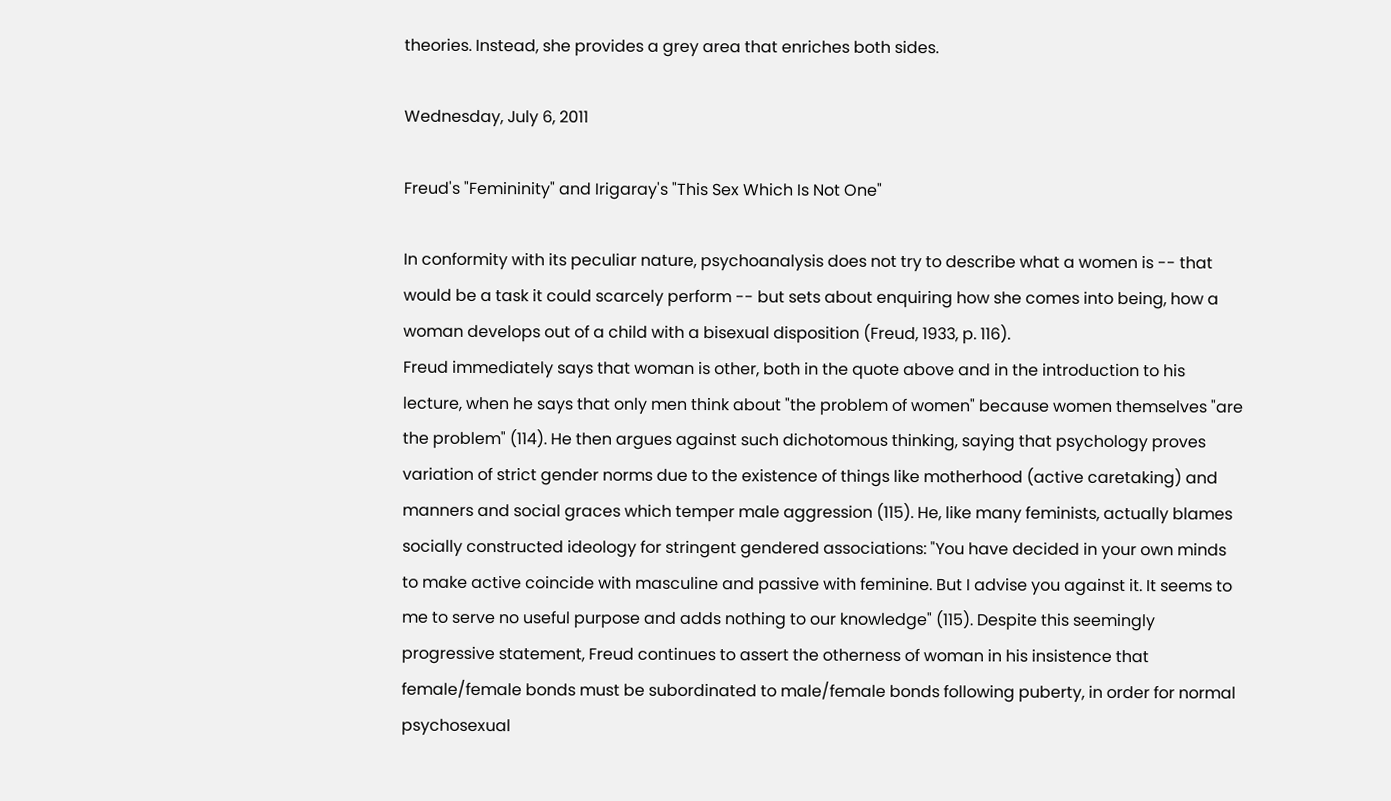theories. Instead, she provides a grey area that enriches both sides.

Wednesday, July 6, 2011

Freud's "Femininity" and Irigaray's "This Sex Which Is Not One"

In conformity with its peculiar nature, psychoanalysis does not try to describe what a women is -- that would be a task it could scarcely perform -- but sets about enquiring how she comes into being, how a woman develops out of a child with a bisexual disposition (Freud, 1933, p. 116).
Freud immediately says that woman is other, both in the quote above and in the introduction to his lecture, when he says that only men think about "the problem of women" because women themselves "are the problem" (114). He then argues against such dichotomous thinking, saying that psychology proves variation of strict gender norms due to the existence of things like motherhood (active caretaking) and manners and social graces which temper male aggression (115). He, like many feminists, actually blames socially constructed ideology for stringent gendered associations: "You have decided in your own minds to make active coincide with masculine and passive with feminine. But I advise you against it. It seems to me to serve no useful purpose and adds nothing to our knowledge" (115). Despite this seemingly progressive statement, Freud continues to assert the otherness of woman in his insistence that female/female bonds must be subordinated to male/female bonds following puberty, in order for normal psychosexual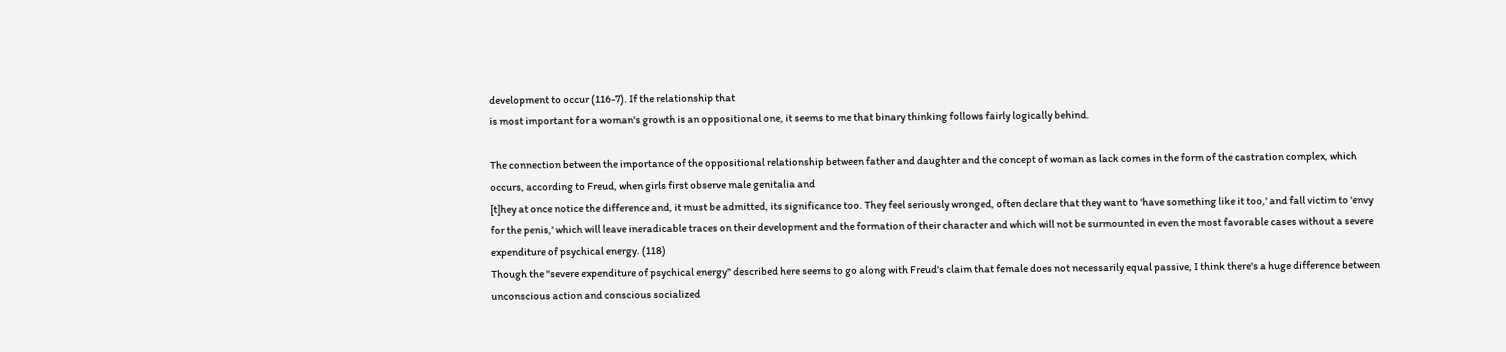development to occur (116-7). If the relationship that
is most important for a woman's growth is an oppositional one, it seems to me that binary thinking follows fairly logically behind.

The connection between the importance of the oppositional relationship between father and daughter and the concept of woman as lack comes in the form of the castration complex, which occurs, according to Freud, when girls first observe male genitalia and
[t]hey at once notice the difference and, it must be admitted, its significance too. They feel seriously wronged, often declare that they want to 'have something like it too,' and fall victim to 'envy for the penis,' which will leave ineradicable traces on their development and the formation of their character and which will not be surmounted in even the most favorable cases without a severe expenditure of psychical energy. (118)
Though the "severe expenditure of psychical energy" described here seems to go along with Freud's claim that female does not necessarily equal passive, I think there's a huge difference between unconscious action and conscious socialized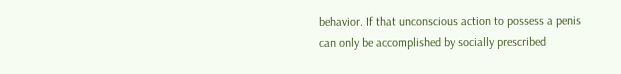behavior. If that unconscious action to possess a penis can only be accomplished by socially prescribed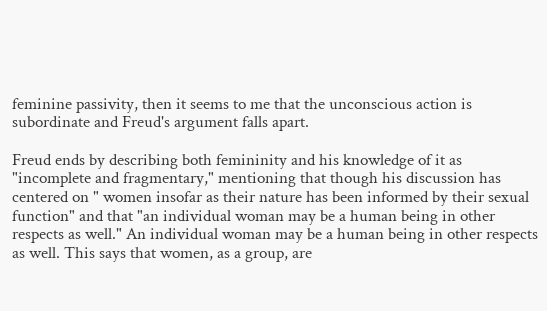feminine passivity, then it seems to me that the unconscious action is subordinate and Freud's argument falls apart.

Freud ends by describing both femininity and his knowledge of it as "incomplete and fragmentary," mentioning that though his discussion has centered on " women insofar as their nature has been informed by their sexual function" and that "an individual woman may be a human being in other respects as well." An individual woman may be a human being in other respects as well. This says that women, as a group, are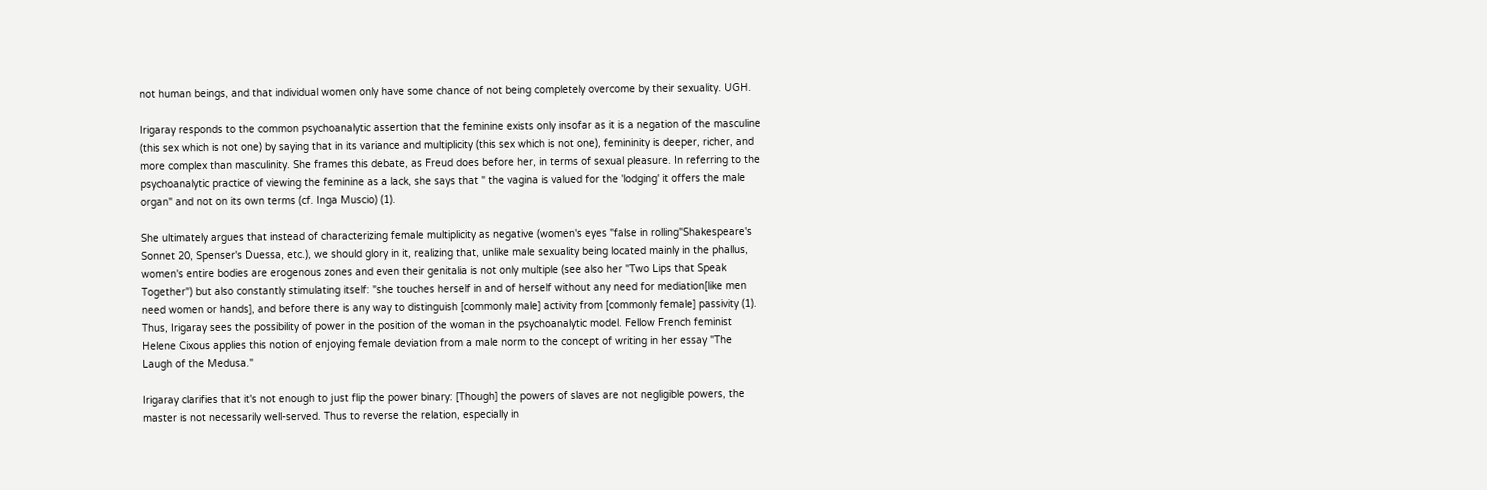not human beings, and that individual women only have some chance of not being completely overcome by their sexuality. UGH.

Irigaray responds to the common psychoanalytic assertion that the feminine exists only insofar as it is a negation of the masculine (this sex which is not one) by saying that in its variance and multiplicity (this sex which is not one), femininity is deeper, richer, and more complex than masculinity. She frames this debate, as Freud does before her, in terms of sexual pleasure. In referring to the psychoanalytic practice of viewing the feminine as a lack, she says that " the vagina is valued for the 'lodging' it offers the male organ" and not on its own terms (cf. Inga Muscio) (1).

She ultimately argues that instead of characterizing female multiplicity as negative (women's eyes "false in rolling"Shakespeare's Sonnet 20, Spenser's Duessa, etc.), we should glory in it, realizing that, unlike male sexuality being located mainly in the phallus, women's entire bodies are erogenous zones and even their genitalia is not only multiple (see also her "Two Lips that Speak Together") but also constantly stimulating itself: "she touches herself in and of herself without any need for mediation[like men need women or hands], and before there is any way to distinguish [commonly male] activity from [commonly female] passivity (1). Thus, Irigaray sees the possibility of power in the position of the woman in the psychoanalytic model. Fellow French feminist Helene Cixous applies this notion of enjoying female deviation from a male norm to the concept of writing in her essay "The Laugh of the Medusa."

Irigaray clarifies that it's not enough to just flip the power binary: [Though] the powers of slaves are not negligible powers, the master is not necessarily well-served. Thus to reverse the relation, especially in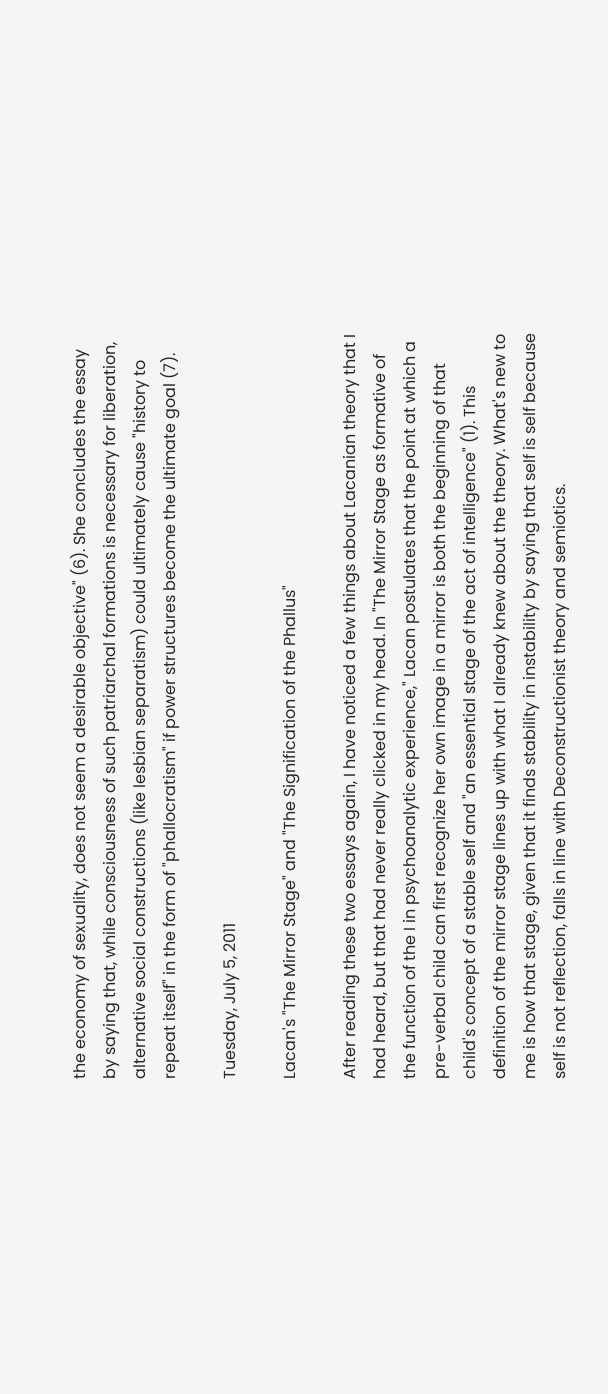the economy of sexuality, does not seem a desirable objective" (6). She concludes the essay by saying that, while consciousness of such patriarchal formations is necessary for liberation, alternative social constructions (like lesbian separatism) could ultimately cause "history to repeat itself" in the form of "phallocratism" if power structures become the ultimate goal (7).

Tuesday, July 5, 2011

Lacan's "The Mirror Stage" and "The Signification of the Phallus"

After reading these two essays again, I have noticed a few things about Lacanian theory that I had heard, but that had never really clicked in my head. In "The Mirror Stage as formative of the function of the I in psychoanalytic experience," Lacan postulates that the point at which a pre-verbal child can first recognize her own image in a mirror is both the beginning of that child's concept of a stable self and "an essential stage of the act of intelligence" (1). This definition of the mirror stage lines up with what I already knew about the theory. What's new to me is how that stage, given that it finds stability in instability by saying that self is self because self is not reflection, falls in line with Deconstructionist theory and semiotics.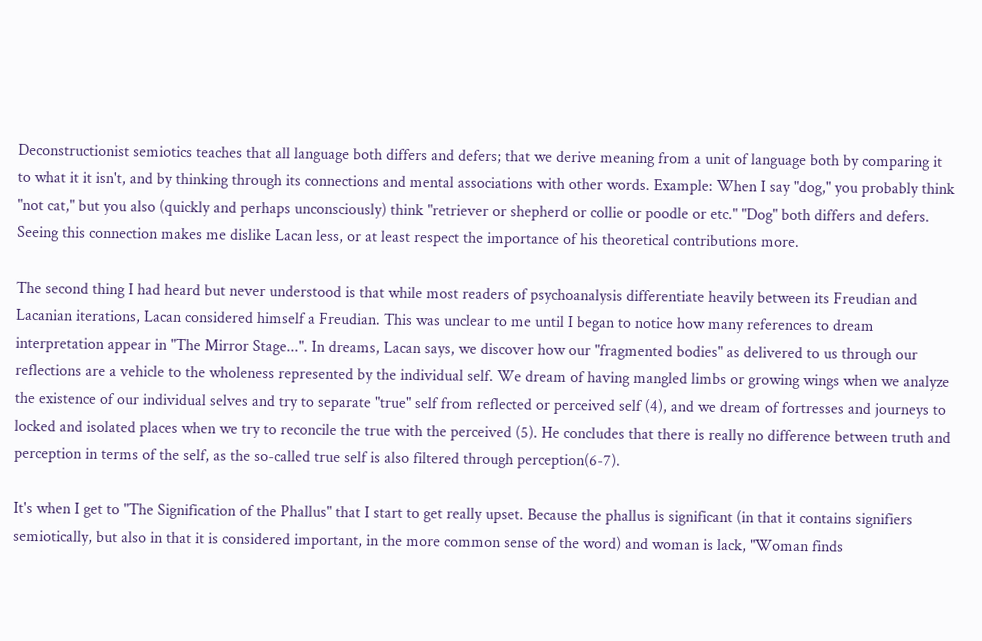Deconstructionist semiotics teaches that all language both differs and defers; that we derive meaning from a unit of language both by comparing it to what it it isn't, and by thinking through its connections and mental associations with other words. Example: When I say "dog," you probably think "not cat," but you also (quickly and perhaps unconsciously) think "retriever or shepherd or collie or poodle or etc." "Dog" both differs and defers. Seeing this connection makes me dislike Lacan less, or at least respect the importance of his theoretical contributions more.

The second thing I had heard but never understood is that while most readers of psychoanalysis differentiate heavily between its Freudian and Lacanian iterations, Lacan considered himself a Freudian. This was unclear to me until I began to notice how many references to dream interpretation appear in "The Mirror Stage...". In dreams, Lacan says, we discover how our "fragmented bodies" as delivered to us through our reflections are a vehicle to the wholeness represented by the individual self. We dream of having mangled limbs or growing wings when we analyze the existence of our individual selves and try to separate "true" self from reflected or perceived self (4), and we dream of fortresses and journeys to locked and isolated places when we try to reconcile the true with the perceived (5). He concludes that there is really no difference between truth and perception in terms of the self, as the so-called true self is also filtered through perception(6-7).

It's when I get to "The Signification of the Phallus" that I start to get really upset. Because the phallus is significant (in that it contains signifiers semiotically, but also in that it is considered important, in the more common sense of the word) and woman is lack, "Woman finds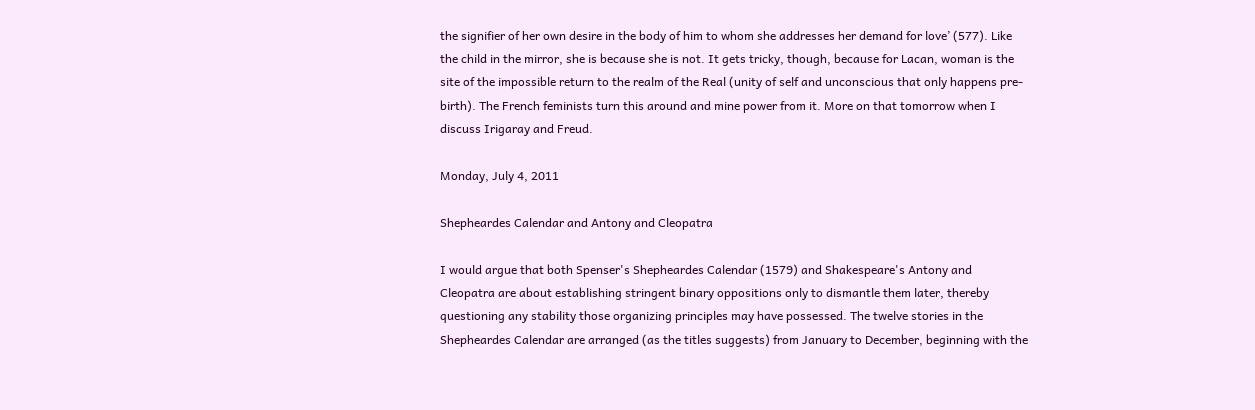the signifier of her own desire in the body of him to whom she addresses her demand for love’ (577). Like the child in the mirror, she is because she is not. It gets tricky, though, because for Lacan, woman is the site of the impossible return to the realm of the Real (unity of self and unconscious that only happens pre-birth). The French feminists turn this around and mine power from it. More on that tomorrow when I discuss Irigaray and Freud.

Monday, July 4, 2011

Shepheardes Calendar and Antony and Cleopatra

I would argue that both Spenser's Shepheardes Calendar (1579) and Shakespeare's Antony and Cleopatra are about establishing stringent binary oppositions only to dismantle them later, thereby questioning any stability those organizing principles may have possessed. The twelve stories in the Shepheardes Calendar are arranged (as the titles suggests) from January to December, beginning with the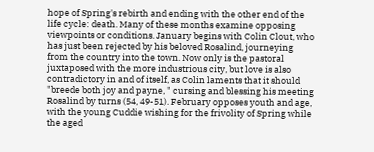hope of Spring's rebirth and ending with the other end of the life cycle: death. Many of these months examine opposing viewpoints or conditions. January begins with Colin Clout, who has just been rejected by his beloved Rosalind, journeying from the country into the town. Now only is the pastoral juxtaposed with the more industrious city, but love is also contradictory in and of itself, as Colin laments that it should "breede both joy and payne, " cursing and blessing his meeting Rosalind by turns (54, 49-51). February opposes youth and age, with the young Cuddie wishing for the frivolity of Spring while the aged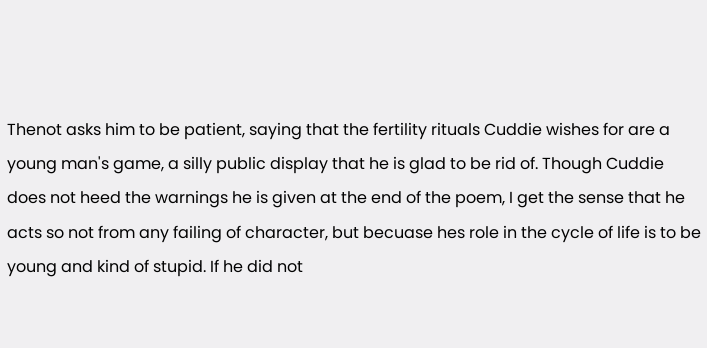Thenot asks him to be patient, saying that the fertility rituals Cuddie wishes for are a young man's game, a silly public display that he is glad to be rid of. Though Cuddie does not heed the warnings he is given at the end of the poem, I get the sense that he acts so not from any failing of character, but becuase hes role in the cycle of life is to be young and kind of stupid. If he did not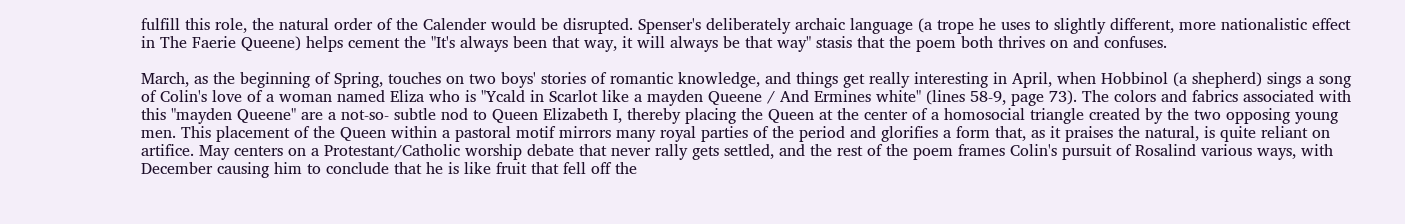fulfill this role, the natural order of the Calender would be disrupted. Spenser's deliberately archaic language (a trope he uses to slightly different, more nationalistic effect in The Faerie Queene) helps cement the "It's always been that way, it will always be that way" stasis that the poem both thrives on and confuses.

March, as the beginning of Spring, touches on two boys' stories of romantic knowledge, and things get really interesting in April, when Hobbinol (a shepherd) sings a song of Colin's love of a woman named Eliza who is "Ycald in Scarlot like a mayden Queene / And Ermines white" (lines 58-9, page 73). The colors and fabrics associated with this "mayden Queene" are a not-so- subtle nod to Queen Elizabeth I, thereby placing the Queen at the center of a homosocial triangle created by the two opposing young men. This placement of the Queen within a pastoral motif mirrors many royal parties of the period and glorifies a form that, as it praises the natural, is quite reliant on artifice. May centers on a Protestant/Catholic worship debate that never rally gets settled, and the rest of the poem frames Colin's pursuit of Rosalind various ways, with December causing him to conclude that he is like fruit that fell off the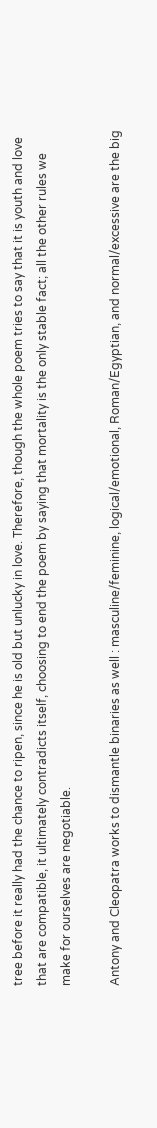tree before it really had the chance to ripen, since he is old but unlucky in love. Therefore, though the whole poem tries to say that it is youth and love that are compatible, it ultimately contradicts itself, choosing to end the poem by saying that mortality is the only stable fact; all the other rules we make for ourselves are negotiable.

Antony and Cleopatra works to dismantle binaries as well : masculine/feminine, logical/emotional, Roman/Egyptian, and normal/excessive are the big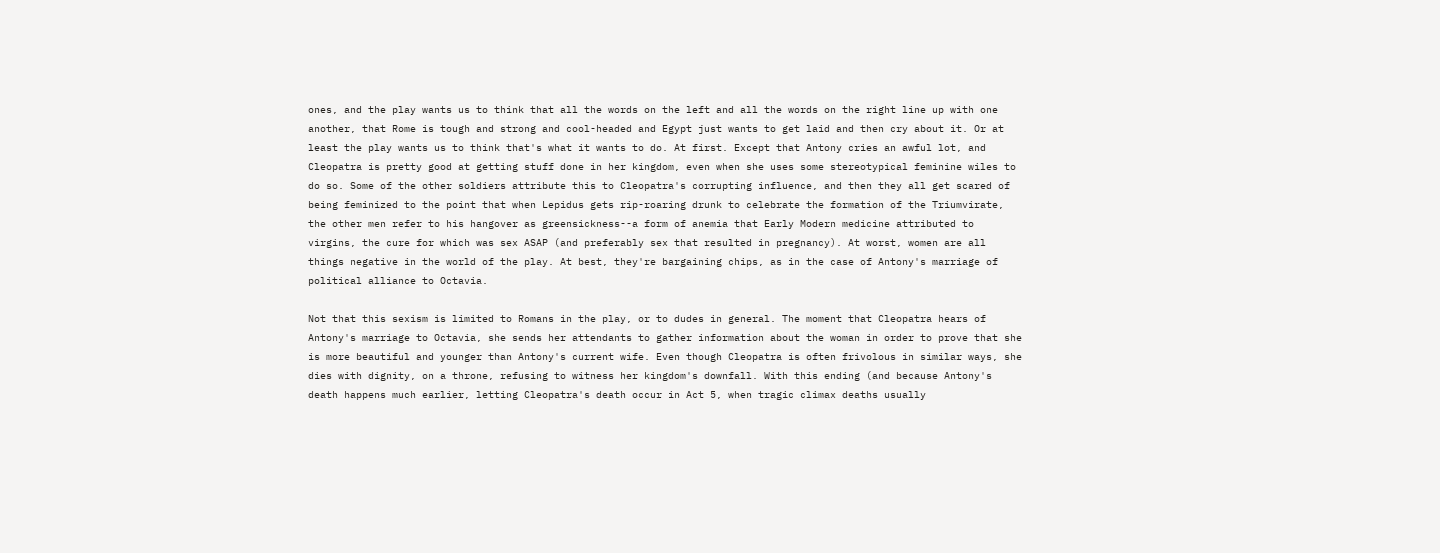ones, and the play wants us to think that all the words on the left and all the words on the right line up with one another, that Rome is tough and strong and cool-headed and Egypt just wants to get laid and then cry about it. Or at least the play wants us to think that's what it wants to do. At first. Except that Antony cries an awful lot, and Cleopatra is pretty good at getting stuff done in her kingdom, even when she uses some stereotypical feminine wiles to do so. Some of the other soldiers attribute this to Cleopatra's corrupting influence, and then they all get scared of being feminized to the point that when Lepidus gets rip-roaring drunk to celebrate the formation of the Triumvirate, the other men refer to his hangover as greensickness--a form of anemia that Early Modern medicine attributed to virgins, the cure for which was sex ASAP (and preferably sex that resulted in pregnancy). At worst, women are all things negative in the world of the play. At best, they're bargaining chips, as in the case of Antony's marriage of political alliance to Octavia.

Not that this sexism is limited to Romans in the play, or to dudes in general. The moment that Cleopatra hears of Antony's marriage to Octavia, she sends her attendants to gather information about the woman in order to prove that she is more beautiful and younger than Antony's current wife. Even though Cleopatra is often frivolous in similar ways, she dies with dignity, on a throne, refusing to witness her kingdom's downfall. With this ending (and because Antony's death happens much earlier, letting Cleopatra's death occur in Act 5, when tragic climax deaths usually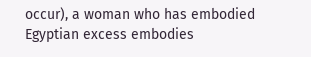occur), a woman who has embodied Egyptian excess embodies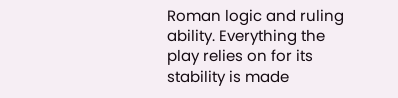Roman logic and ruling ability. Everything the play relies on for its stability is made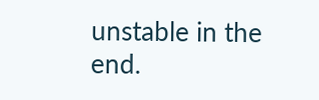unstable in the end.